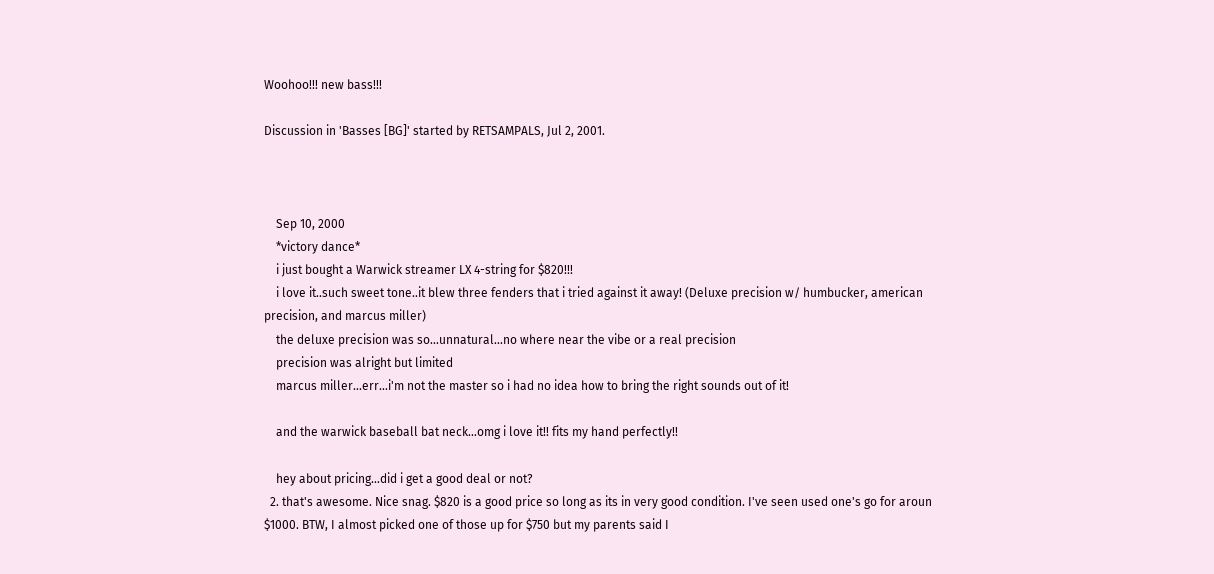Woohoo!!! new bass!!!

Discussion in 'Basses [BG]' started by RETSAMPALS, Jul 2, 2001.



    Sep 10, 2000
    *victory dance*
    i just bought a Warwick streamer LX 4-string for $820!!!
    i love it..such sweet tone..it blew three fenders that i tried against it away! (Deluxe precision w/ humbucker, american precision, and marcus miller)
    the deluxe precision was so...unnatural...no where near the vibe or a real precision
    precision was alright but limited
    marcus miller...err...i'm not the master so i had no idea how to bring the right sounds out of it!

    and the warwick baseball bat neck...omg i love it!! fits my hand perfectly!!

    hey about pricing...did i get a good deal or not?
  2. that's awesome. Nice snag. $820 is a good price so long as its in very good condition. I've seen used one's go for aroun $1000. BTW, I almost picked one of those up for $750 but my parents said I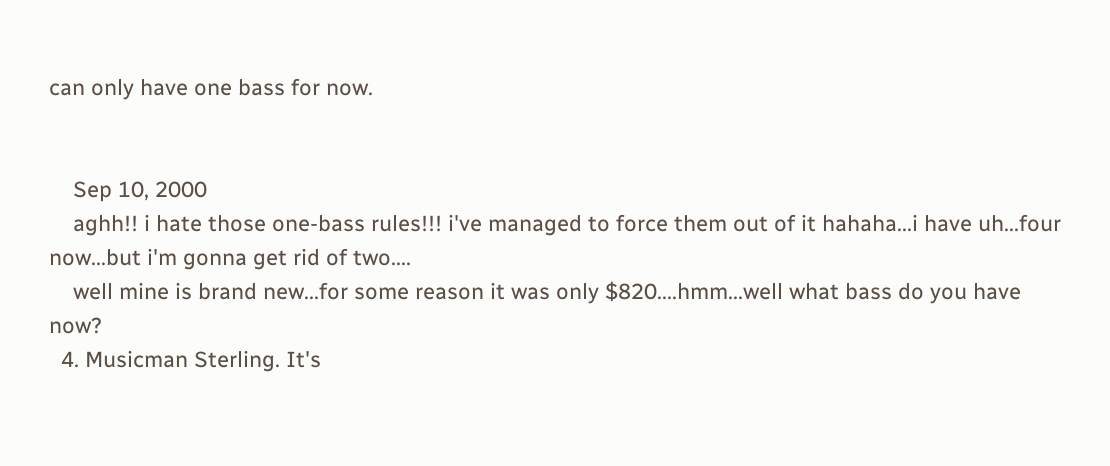can only have one bass for now.


    Sep 10, 2000
    aghh!! i hate those one-bass rules!!! i've managed to force them out of it hahaha...i have uh...four now...but i'm gonna get rid of two....
    well mine is brand new...for some reason it was only $820....hmm...well what bass do you have now?
  4. Musicman Sterling. It's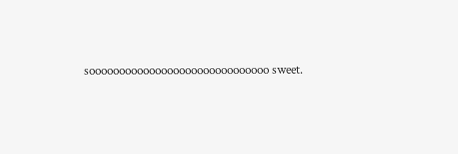soooooooooooooooooooooooooooooo sweet.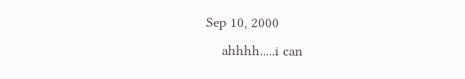Sep 10, 2000
    ahhhh.....i can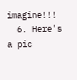imagine!!!
  6. Here's a pic